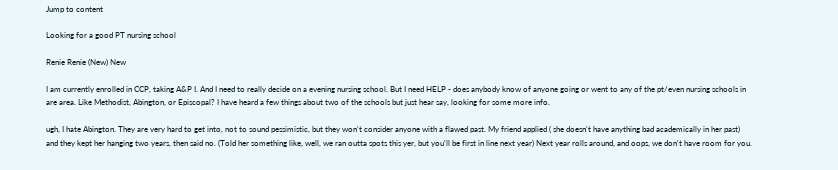Jump to content

Looking for a good PT nursing school

Renie Renie (New) New

I am currently enrolled in CCP, taking A&P I. And I need to really decide on a evening nursing school. But I need HELP - does anybody know of anyone going or went to any of the pt/even nursing schools in are area. Like Methodist, Abington, or Episcopal? I have heard a few things about two of the schools but just hear say, looking for some more info.

ugh, I hate Abington. They are very hard to get into, not to sound pessimistic, but they won't consider anyone with a flawed past. My friend applied ( she doesn't have anything bad academically in her past) and they kept her hanging two years, then said no. (Told her something like, well, we ran outta spots this yer, but you'll be first in line next year) Next year rolls around, and oops, we don't have room for you.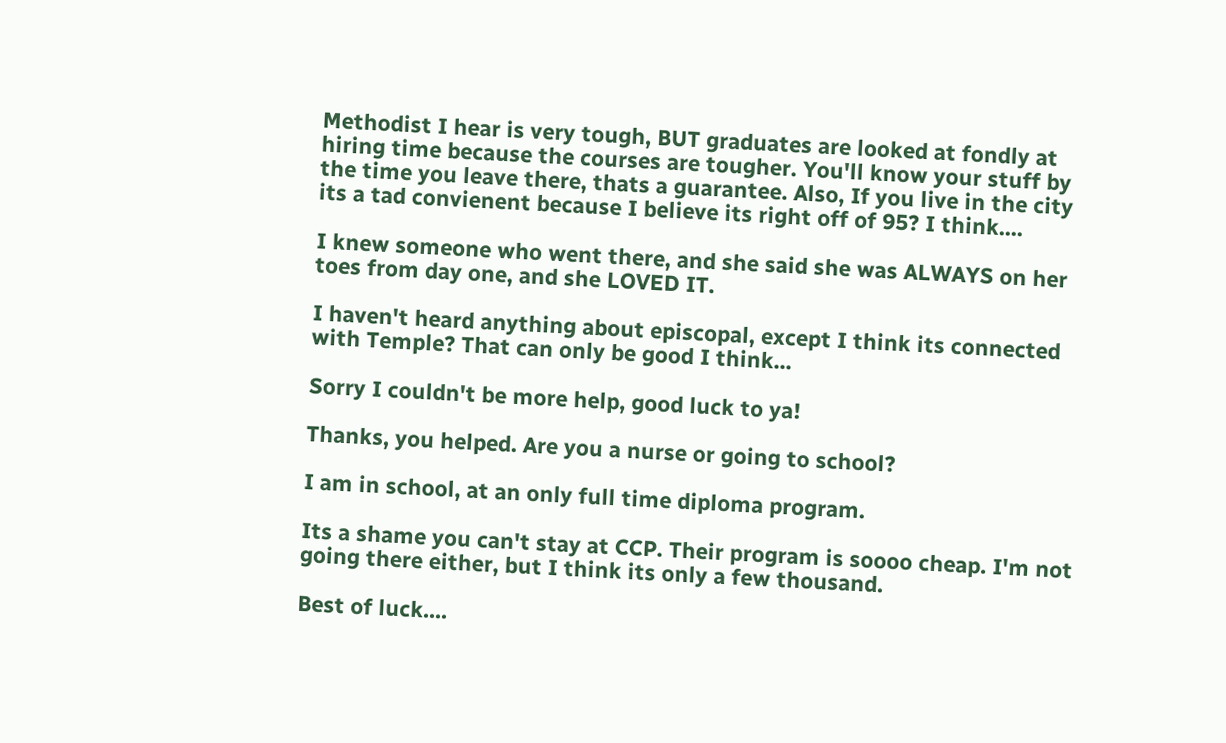Methodist I hear is very tough, BUT graduates are looked at fondly at hiring time because the courses are tougher. You'll know your stuff by the time you leave there, thats a guarantee. Also, If you live in the city its a tad convienent because I believe its right off of 95? I think....

I knew someone who went there, and she said she was ALWAYS on her toes from day one, and she LOVED IT.

I haven't heard anything about episcopal, except I think its connected with Temple? That can only be good I think...

Sorry I couldn't be more help, good luck to ya!

Thanks, you helped. Are you a nurse or going to school?

I am in school, at an only full time diploma program.

Its a shame you can't stay at CCP. Their program is soooo cheap. I'm not going there either, but I think its only a few thousand.

Best of luck....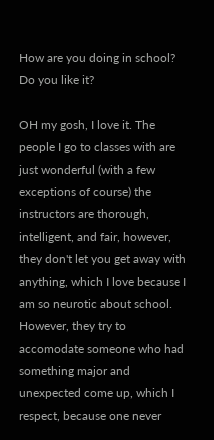How are you doing in school? Do you like it?

OH my gosh, I love it. The people I go to classes with are just wonderful (with a few exceptions of course) the instructors are thorough, intelligent, and fair, however, they don't let you get away with anything, which I love because I am so neurotic about school. However, they try to accomodate someone who had something major and unexpected come up, which I respect, because one never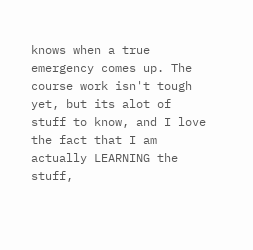knows when a true emergency comes up. The course work isn't tough yet, but its alot of stuff to know, and I love the fact that I am actually LEARNING the stuff,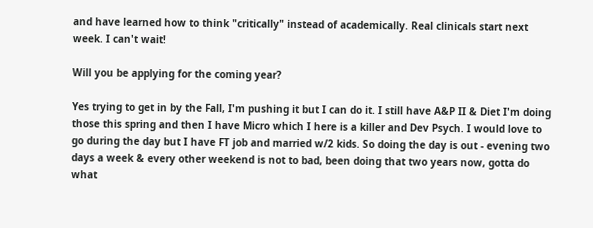and have learned how to think "critically" instead of academically. Real clinicals start next week. I can't wait!

Will you be applying for the coming year?

Yes trying to get in by the Fall, I'm pushing it but I can do it. I still have A&P II & Diet I'm doing those this spring and then I have Micro which I here is a killer and Dev Psych. I would love to go during the day but I have FT job and married w/2 kids. So doing the day is out - evening two days a week & every other weekend is not to bad, been doing that two years now, gotta do what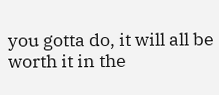you gotta do, it will all be worth it in the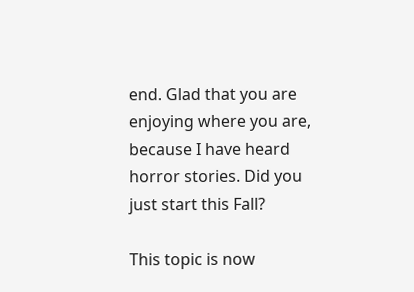end. Glad that you are enjoying where you are, because I have heard horror stories. Did you just start this Fall?

This topic is now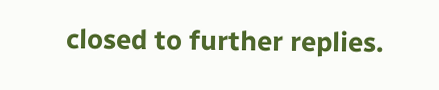closed to further replies.